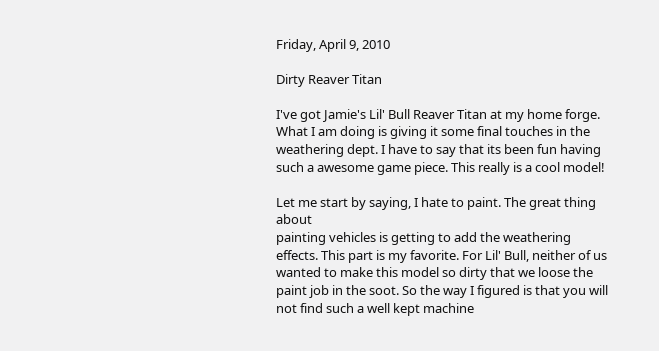Friday, April 9, 2010

Dirty Reaver Titan

I've got Jamie's Lil' Bull Reaver Titan at my home forge. What I am doing is giving it some final touches in the weathering dept. I have to say that its been fun having such a awesome game piece. This really is a cool model!

Let me start by saying, I hate to paint. The great thing about
painting vehicles is getting to add the weathering effects. This part is my favorite. For Lil' Bull, neither of us wanted to make this model so dirty that we loose the paint job in the soot. So the way I figured is that you will not find such a well kept machine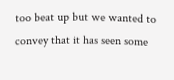too beat up but we wanted to convey that it has seen some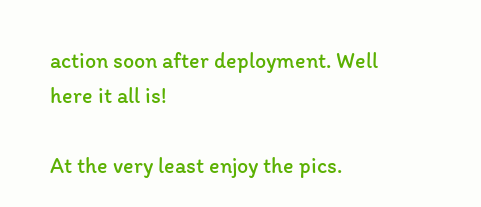action soon after deployment. Well here it all is!

At the very least enjoy the pics.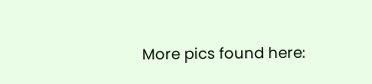More pics found here: